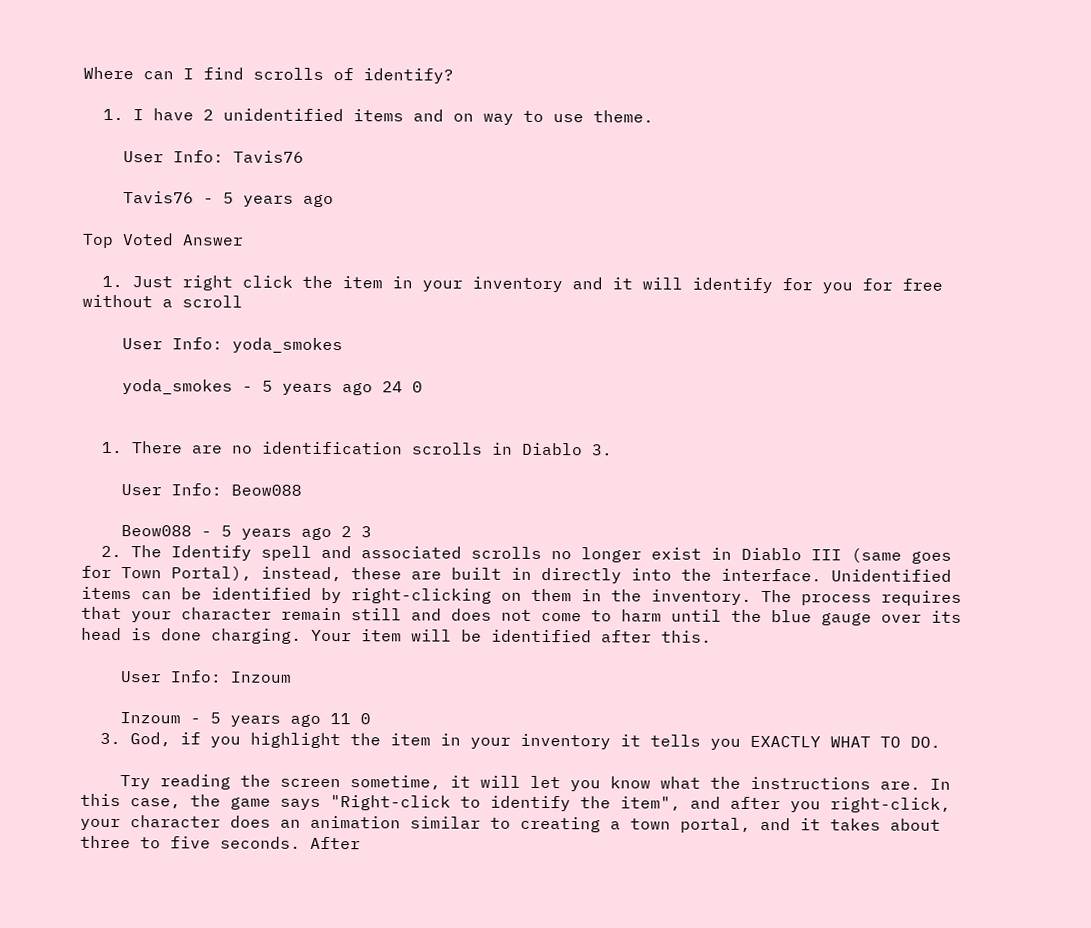Where can I find scrolls of identify?

  1. I have 2 unidentified items and on way to use theme.

    User Info: Tavis76

    Tavis76 - 5 years ago

Top Voted Answer

  1. Just right click the item in your inventory and it will identify for you for free without a scroll

    User Info: yoda_smokes

    yoda_smokes - 5 years ago 24 0


  1. There are no identification scrolls in Diablo 3.

    User Info: Beow088

    Beow088 - 5 years ago 2 3
  2. The Identify spell and associated scrolls no longer exist in Diablo III (same goes for Town Portal), instead, these are built in directly into the interface. Unidentified items can be identified by right-clicking on them in the inventory. The process requires that your character remain still and does not come to harm until the blue gauge over its head is done charging. Your item will be identified after this.

    User Info: Inzoum

    Inzoum - 5 years ago 11 0
  3. God, if you highlight the item in your inventory it tells you EXACTLY WHAT TO DO.

    Try reading the screen sometime, it will let you know what the instructions are. In this case, the game says "Right-click to identify the item", and after you right-click, your character does an animation similar to creating a town portal, and it takes about three to five seconds. After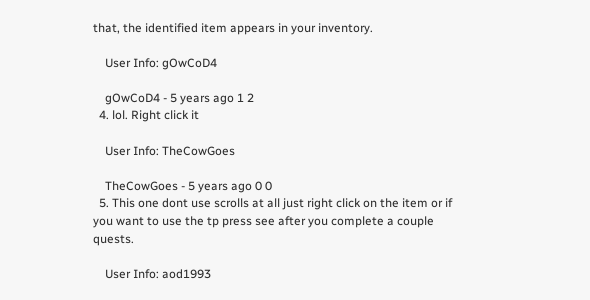that, the identified item appears in your inventory.

    User Info: gOwCoD4

    gOwCoD4 - 5 years ago 1 2
  4. lol. Right click it

    User Info: TheCowGoes

    TheCowGoes - 5 years ago 0 0
  5. This one dont use scrolls at all just right click on the item or if you want to use the tp press see after you complete a couple quests.

    User Info: aod1993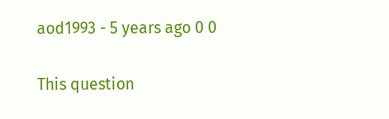aod1993 - 5 years ago 0 0

This question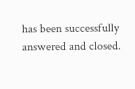has been successfully answered and closed.